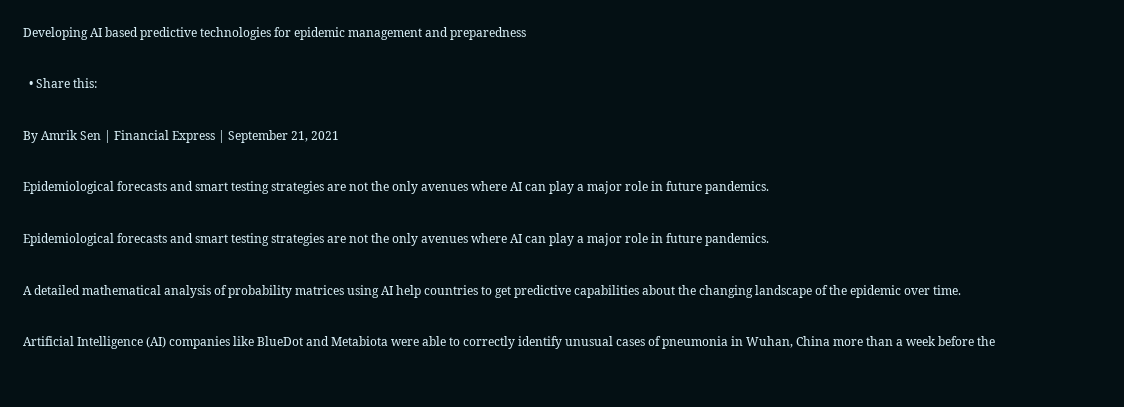Developing AI based predictive technologies for epidemic management and preparedness

  • Share this:

By Amrik Sen | Financial Express | September 21, 2021

Epidemiological forecasts and smart testing strategies are not the only avenues where AI can play a major role in future pandemics.

Epidemiological forecasts and smart testing strategies are not the only avenues where AI can play a major role in future pandemics.

A detailed mathematical analysis of probability matrices using AI help countries to get predictive capabilities about the changing landscape of the epidemic over time.

Artificial Intelligence (AI) companies like BlueDot and Metabiota were able to correctly identify unusual cases of pneumonia in Wuhan, China more than a week before the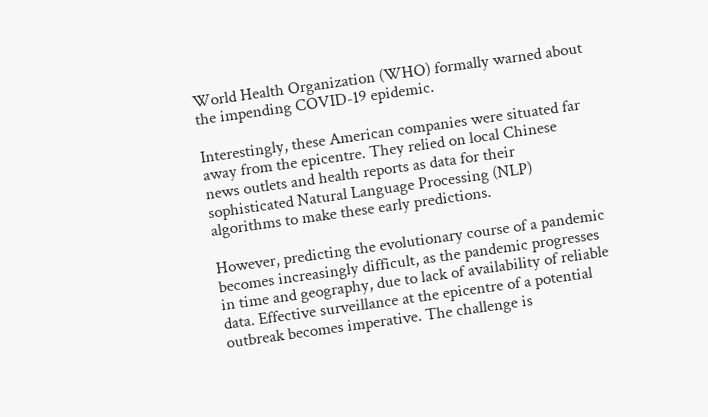World Health Organization (WHO) formally warned about the impending COVID-19 epidemic.

Interestingly, these American companies were situated far away from the epicentre. They relied on local Chinese news outlets and health reports as data for their sophisticated Natural Language Processing (NLP) algorithms to make these early predictions.

However, predicting the evolutionary course of a pandemic becomes increasingly difficult, as the pandemic progresses in time and geography, due to lack of availability of reliable data. Effective surveillance at the epicentre of a potential outbreak becomes imperative. The challenge is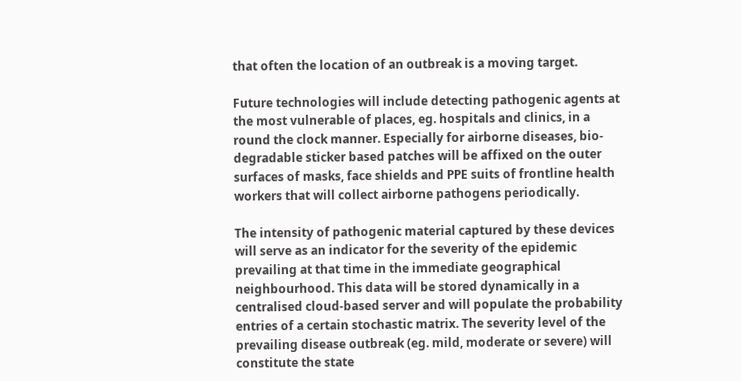that often the location of an outbreak is a moving target.

Future technologies will include detecting pathogenic agents at the most vulnerable of places, eg. hospitals and clinics, in a round the clock manner. Especially for airborne diseases, bio-degradable sticker based patches will be affixed on the outer surfaces of masks, face shields and PPE suits of frontline health workers that will collect airborne pathogens periodically.

The intensity of pathogenic material captured by these devices will serve as an indicator for the severity of the epidemic prevailing at that time in the immediate geographical neighbourhood. This data will be stored dynamically in a centralised cloud-based server and will populate the probability entries of a certain stochastic matrix. The severity level of the prevailing disease outbreak (eg. mild, moderate or severe) will constitute the state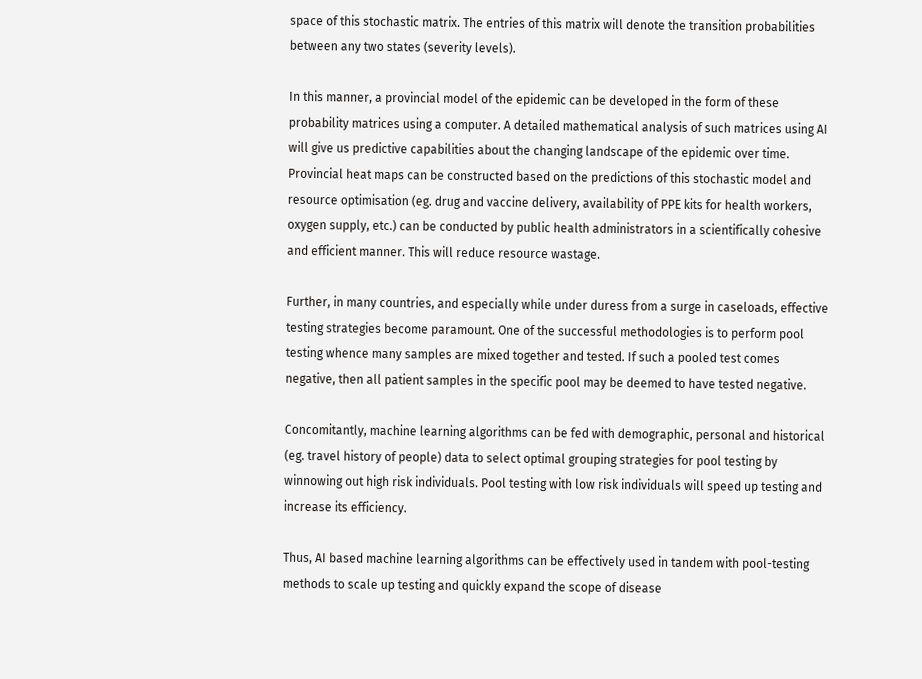space of this stochastic matrix. The entries of this matrix will denote the transition probabilities between any two states (severity levels).

In this manner, a provincial model of the epidemic can be developed in the form of these probability matrices using a computer. A detailed mathematical analysis of such matrices using AI will give us predictive capabilities about the changing landscape of the epidemic over time. Provincial heat maps can be constructed based on the predictions of this stochastic model and resource optimisation (eg. drug and vaccine delivery, availability of PPE kits for health workers, oxygen supply, etc.) can be conducted by public health administrators in a scientifically cohesive and efficient manner. This will reduce resource wastage.

Further, in many countries, and especially while under duress from a surge in caseloads, effective testing strategies become paramount. One of the successful methodologies is to perform pool testing whence many samples are mixed together and tested. If such a pooled test comes negative, then all patient samples in the specific pool may be deemed to have tested negative.

Concomitantly, machine learning algorithms can be fed with demographic, personal and historical (eg. travel history of people) data to select optimal grouping strategies for pool testing by winnowing out high risk individuals. Pool testing with low risk individuals will speed up testing and increase its efficiency.

Thus, AI based machine learning algorithms can be effectively used in tandem with pool-testing methods to scale up testing and quickly expand the scope of disease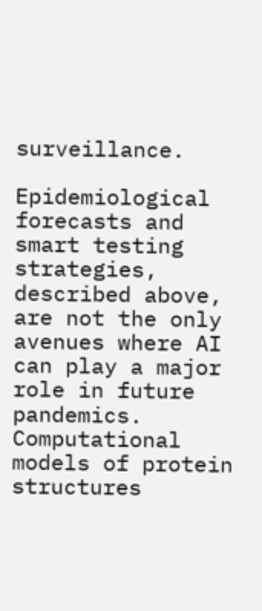surveillance.

Epidemiological forecasts and smart testing strategies, described above, are not the only avenues where AI can play a major role in future pandemics. Computational models of protein structures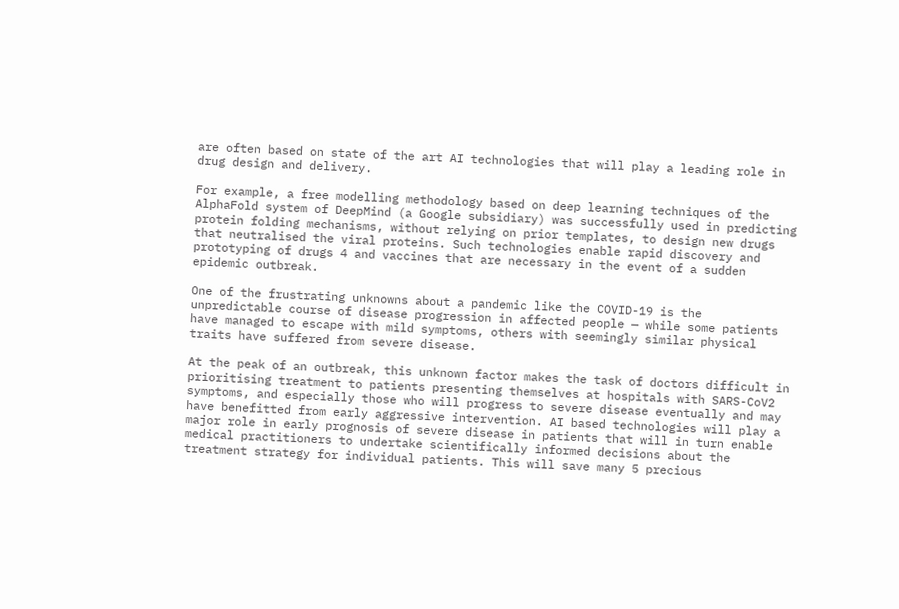are often based on state of the art AI technologies that will play a leading role in drug design and delivery.

For example, a free modelling methodology based on deep learning techniques of the AlphaFold system of DeepMind (a Google subsidiary) was successfully used in predicting protein folding mechanisms, without relying on prior templates, to design new drugs that neutralised the viral proteins. Such technologies enable rapid discovery and prototyping of drugs 4 and vaccines that are necessary in the event of a sudden epidemic outbreak.

One of the frustrating unknowns about a pandemic like the COVID-19 is the unpredictable course of disease progression in affected people — while some patients have managed to escape with mild symptoms, others with seemingly similar physical traits have suffered from severe disease.

At the peak of an outbreak, this unknown factor makes the task of doctors difficult in prioritising treatment to patients presenting themselves at hospitals with SARS-CoV2 symptoms, and especially those who will progress to severe disease eventually and may have benefitted from early aggressive intervention. AI based technologies will play a major role in early prognosis of severe disease in patients that will in turn enable medical practitioners to undertake scientifically informed decisions about the treatment strategy for individual patients. This will save many 5 precious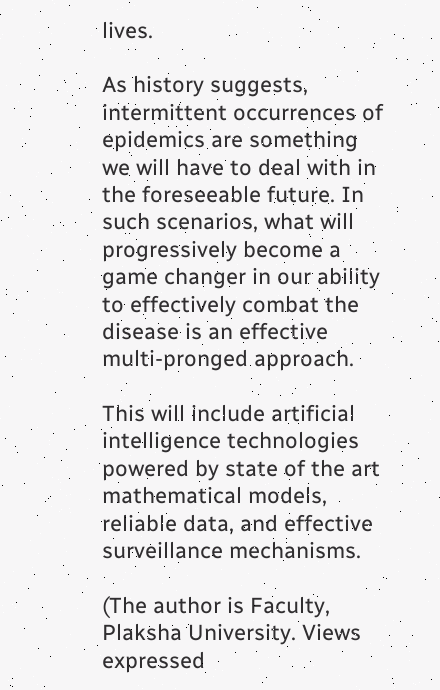lives.

As history suggests, intermittent occurrences of epidemics are something we will have to deal with in the foreseeable future. In such scenarios, what will progressively become a game changer in our ability to effectively combat the disease is an effective multi-pronged approach.

This will include artificial intelligence technologies powered by state of the art mathematical models, reliable data, and effective surveillance mechanisms.

(The author is Faculty, Plaksha University. Views expressed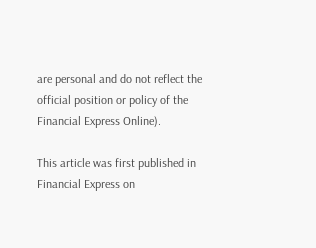are personal and do not reflect the official position or policy of the Financial Express Online).

This article was first published in Financial Express on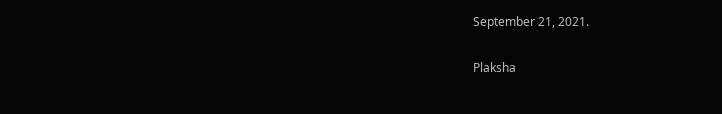September 21, 2021.

Plaksha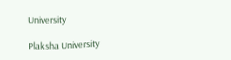University

Plaksha University